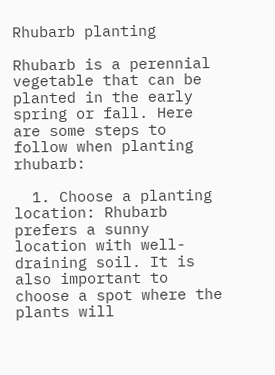Rhubarb planting

Rhubarb is a perennial vegetable that can be planted in the early spring or fall. Here are some steps to follow when planting rhubarb:

  1. Choose a planting location: Rhubarb prefers a sunny location with well-draining soil. It is also important to choose a spot where the plants will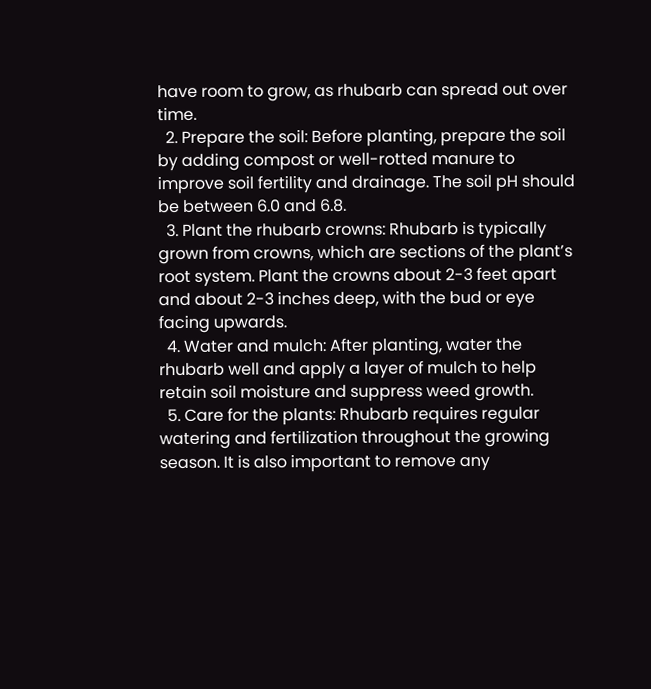have room to grow, as rhubarb can spread out over time.
  2. Prepare the soil: Before planting, prepare the soil by adding compost or well-rotted manure to improve soil fertility and drainage. The soil pH should be between 6.0 and 6.8.
  3. Plant the rhubarb crowns: Rhubarb is typically grown from crowns, which are sections of the plant’s root system. Plant the crowns about 2-3 feet apart and about 2-3 inches deep, with the bud or eye facing upwards.
  4. Water and mulch: After planting, water the rhubarb well and apply a layer of mulch to help retain soil moisture and suppress weed growth.
  5. Care for the plants: Rhubarb requires regular watering and fertilization throughout the growing season. It is also important to remove any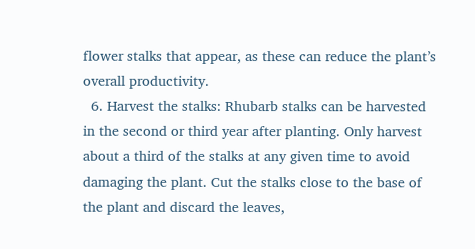flower stalks that appear, as these can reduce the plant’s overall productivity.
  6. Harvest the stalks: Rhubarb stalks can be harvested in the second or third year after planting. Only harvest about a third of the stalks at any given time to avoid damaging the plant. Cut the stalks close to the base of the plant and discard the leaves,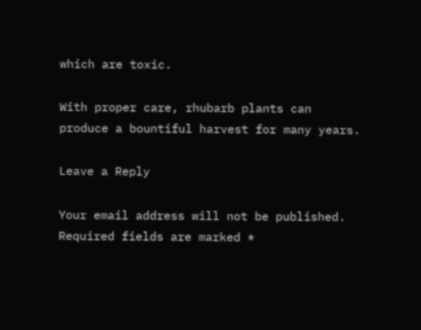which are toxic.

With proper care, rhubarb plants can produce a bountiful harvest for many years.

Leave a Reply

Your email address will not be published. Required fields are marked *